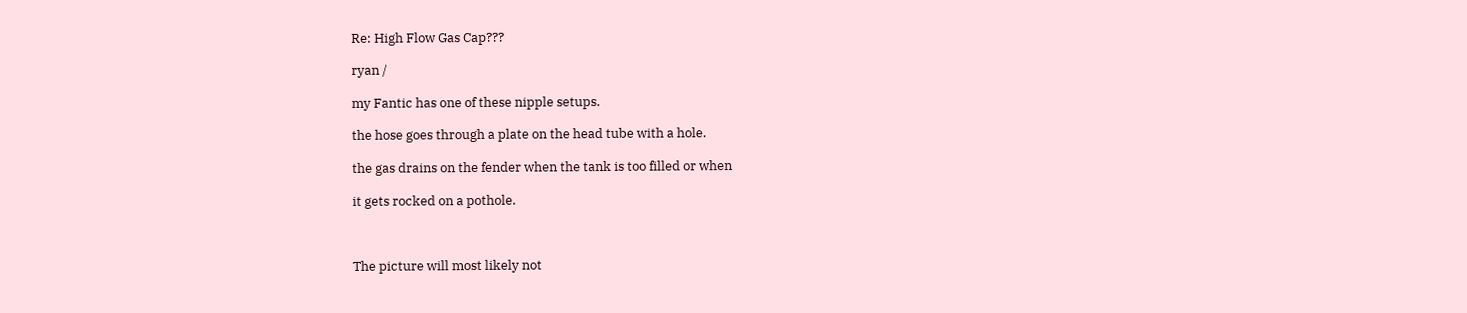Re: High Flow Gas Cap???

ryan /

my Fantic has one of these nipple setups.

the hose goes through a plate on the head tube with a hole.

the gas drains on the fender when the tank is too filled or when

it gets rocked on a pothole.



The picture will most likely not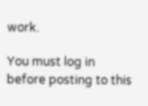work.

You must log in before posting to this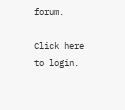forum.

Click here to login.